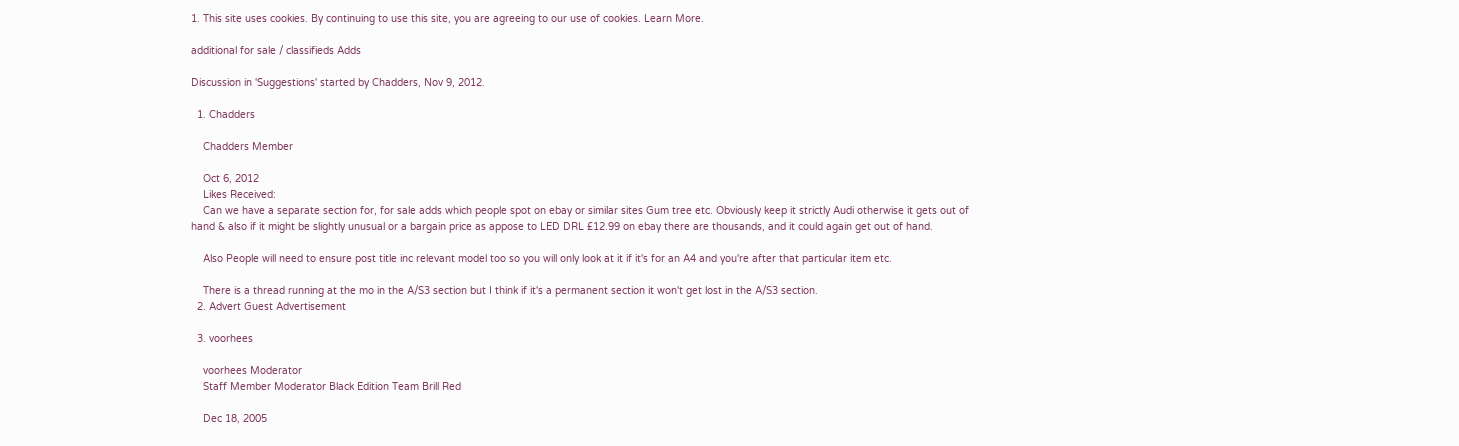1. This site uses cookies. By continuing to use this site, you are agreeing to our use of cookies. Learn More.

additional for sale / classifieds Adds

Discussion in 'Suggestions' started by Chadders, Nov 9, 2012.

  1. Chadders

    Chadders Member

    Oct 6, 2012
    Likes Received:
    Can we have a separate section for, for sale adds which people spot on ebay or similar sites Gum tree etc. Obviously keep it strictly Audi otherwise it gets out of hand & also if it might be slightly unusual or a bargain price as appose to LED DRL £12.99 on ebay there are thousands, and it could again get out of hand.

    Also People will need to ensure post title inc relevant model too so you will only look at it if it's for an A4 and you're after that particular item etc.

    There is a thread running at the mo in the A/S3 section but I think if it's a permanent section it won't get lost in the A/S3 section.
  2. Advert Guest Advertisement

  3. voorhees

    voorhees Moderator
    Staff Member Moderator Black Edition Team Brill Red

    Dec 18, 2005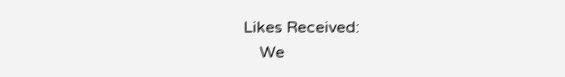Likes Received:
    We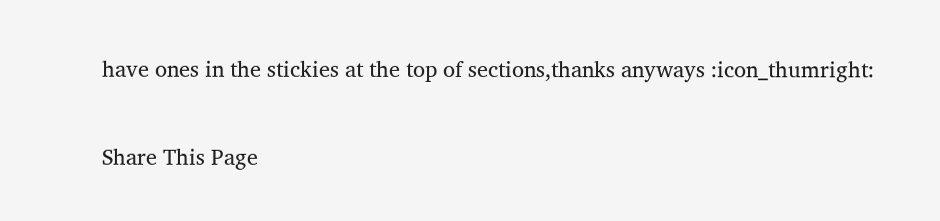have ones in the stickies at the top of sections,thanks anyways :icon_thumright:

Share This Page